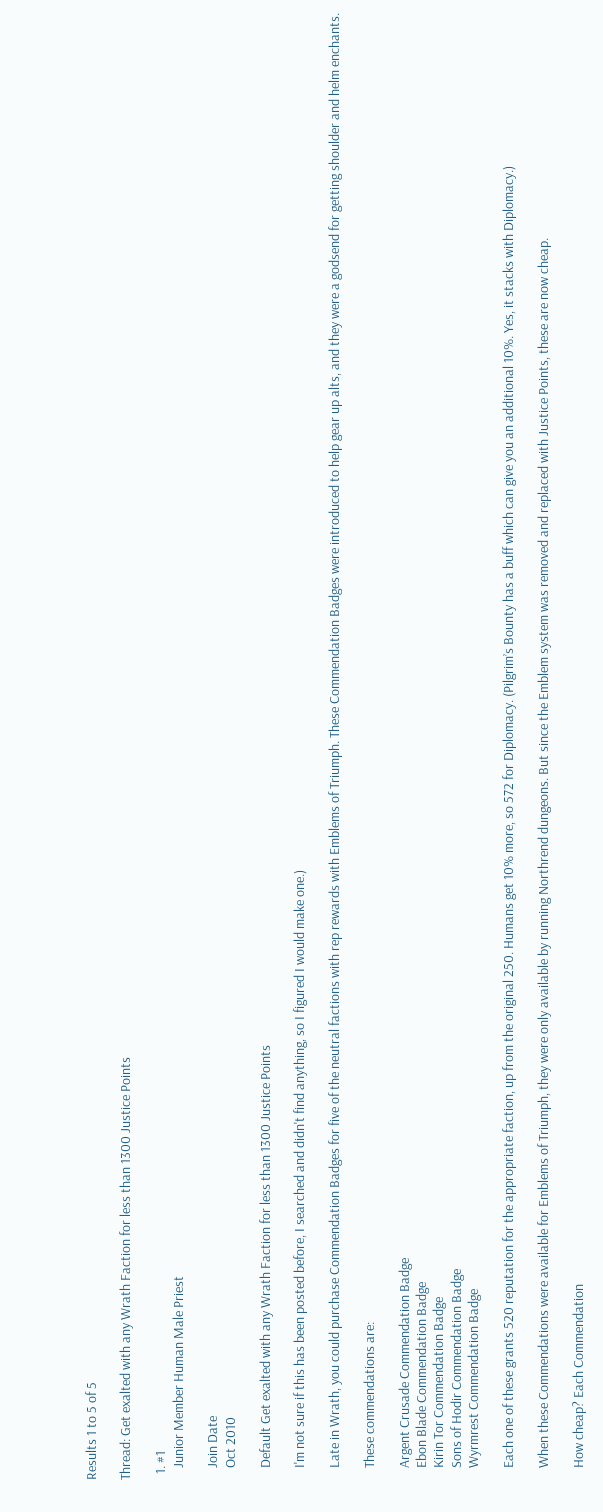Results 1 to 5 of 5

Thread: Get exalted with any Wrath Faction for less than 1300 Justice Points

  1. #1
    Junior Member Human Male Priest

    Join Date
    Oct 2010

    Default Get exalted with any Wrath Faction for less than 1300 Justice Points

    I'm not sure if this has been posted before, I searched and didn't find anything, so I figured I would make one.)

    Late in Wrath, you could purchase Commendation Badges for five of the neutral factions with rep rewards with Emblems of Triumph. These Commendation Badges were introduced to help gear up alts, and they were a godsend for getting shoulder and helm enchants.

    These commendations are:

    Argent Crusade Commendation Badge
    Ebon Blade Commendation Badge
    Kirin Tor Commendation Badge
    Sons of Hodir Commendation Badge
    Wyrmrest Commendation Badge

    Each one of these grants 520 reputation for the appropriate faction, up from the original 250. Humans get 10% more, so 572 for Diplomacy. (Pilgrim’s Bounty has a buff which can give you an additional 10%. Yes, it stacks with Diplomacy.)

    When these Commendations were available for Emblems of Triumph, they were only available by running Northrend dungeons. But since the Emblem system was removed and replaced with Justice Points, these are now cheap.

    How cheap? Each Commendation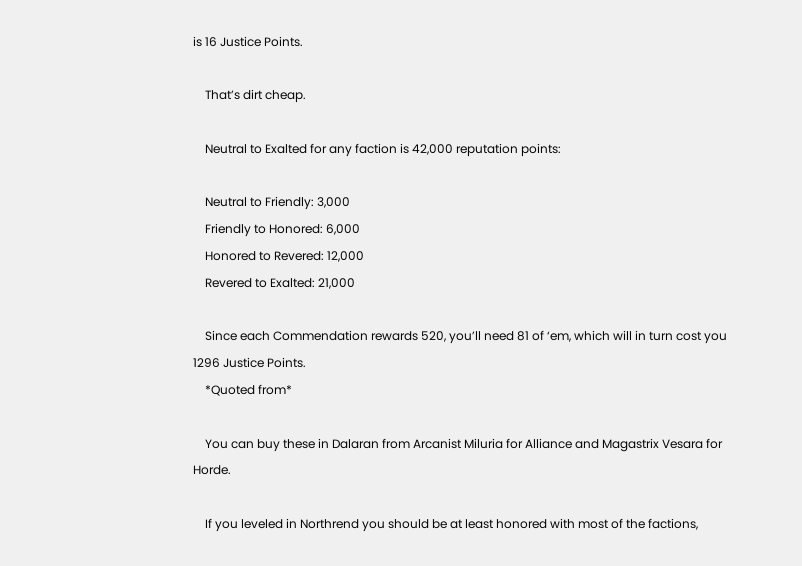is 16 Justice Points.

    That’s dirt cheap.

    Neutral to Exalted for any faction is 42,000 reputation points:

    Neutral to Friendly: 3,000
    Friendly to Honored: 6,000
    Honored to Revered: 12,000
    Revered to Exalted: 21,000

    Since each Commendation rewards 520, you’ll need 81 of ‘em, which will in turn cost you 1296 Justice Points.
    *Quoted from*

    You can buy these in Dalaran from Arcanist Miluria for Alliance and Magastrix Vesara for Horde.

    If you leveled in Northrend you should be at least honored with most of the factions,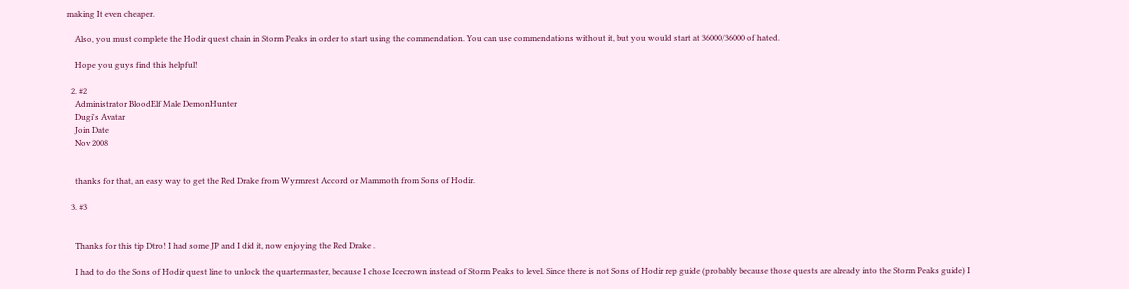making It even cheaper.

    Also, you must complete the Hodir quest chain in Storm Peaks in order to start using the commendation. You can use commendations without it, but you would start at 36000/36000 of hated.

    Hope you guys find this helpful!

  2. #2
    Administrator BloodElf Male DemonHunter
    Dugi's Avatar
    Join Date
    Nov 2008


    thanks for that, an easy way to get the Red Drake from Wyrmrest Accord or Mammoth from Sons of Hodir.

  3. #3


    Thanks for this tip Dtro! I had some JP and I did it, now enjoying the Red Drake .

    I had to do the Sons of Hodir quest line to unlock the quartermaster, because I chose Icecrown instead of Storm Peaks to level. Since there is not Sons of Hodir rep guide (probably because those quests are already into the Storm Peaks guide) I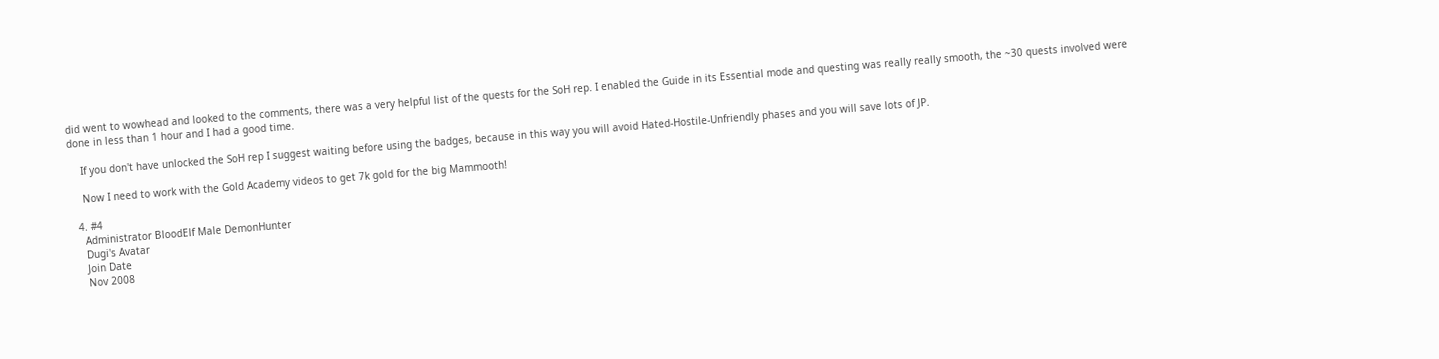did went to wowhead and looked to the comments, there was a very helpful list of the quests for the SoH rep. I enabled the Guide in its Essential mode and questing was really really smooth, the ~30 quests involved were done in less than 1 hour and I had a good time.

    If you don't have unlocked the SoH rep I suggest waiting before using the badges, because in this way you will avoid Hated-Hostile-Unfriendly phases and you will save lots of JP.

    Now I need to work with the Gold Academy videos to get 7k gold for the big Mammooth!

  4. #4
    Administrator BloodElf Male DemonHunter
    Dugi's Avatar
    Join Date
    Nov 2008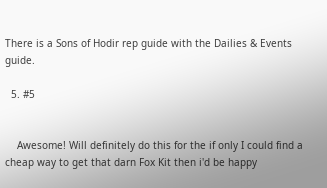There is a Sons of Hodir rep guide with the Dailies & Events guide.

  5. #5


    Awesome! Will definitely do this for the if only I could find a cheap way to get that darn Fox Kit then i'd be happy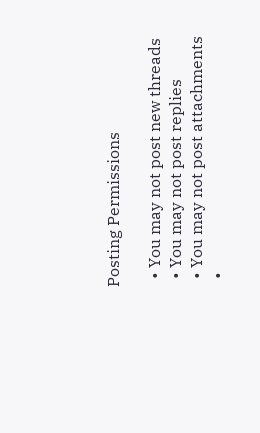Posting Permissions

  • You may not post new threads
  • You may not post replies
  • You may not post attachments
  •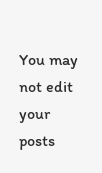You may not edit your posts